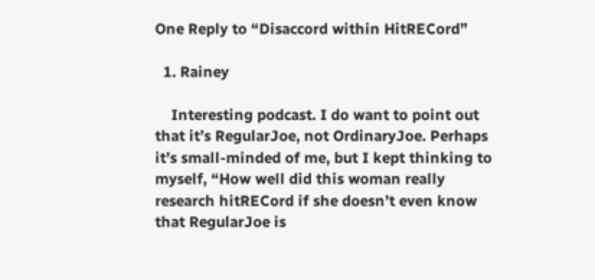One Reply to “Disaccord within HitRECord”

  1. Rainey

    Interesting podcast. I do want to point out that it’s RegularJoe, not OrdinaryJoe. Perhaps it’s small-minded of me, but I kept thinking to myself, “How well did this woman really research hitRECord if she doesn’t even know that RegularJoe is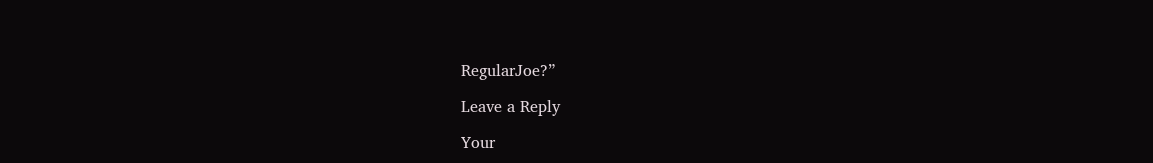RegularJoe?”

Leave a Reply

Your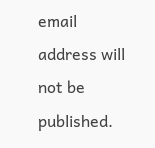email address will not be published.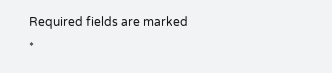Required fields are marked *